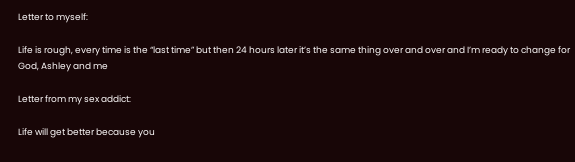Letter to myself:

Life is rough, every time is the “last time” but then 24 hours later it’s the same thing over and over and I’m ready to change for God, Ashley and me

Letter from my sex addict:

Life will get better because you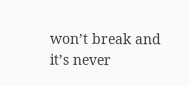won’t break and it’s never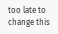too late to change this